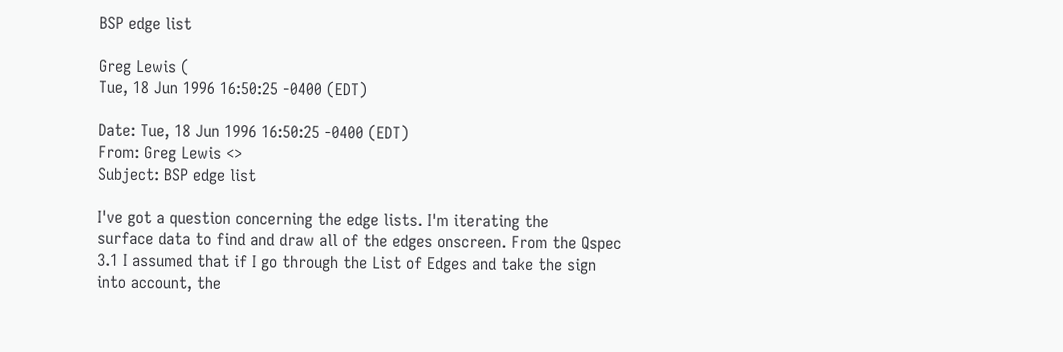BSP edge list

Greg Lewis (
Tue, 18 Jun 1996 16:50:25 -0400 (EDT)

Date: Tue, 18 Jun 1996 16:50:25 -0400 (EDT)
From: Greg Lewis <>
Subject: BSP edge list

I've got a question concerning the edge lists. I'm iterating the
surface data to find and draw all of the edges onscreen. From the Qspec
3.1 I assumed that if I go through the List of Edges and take the sign
into account, the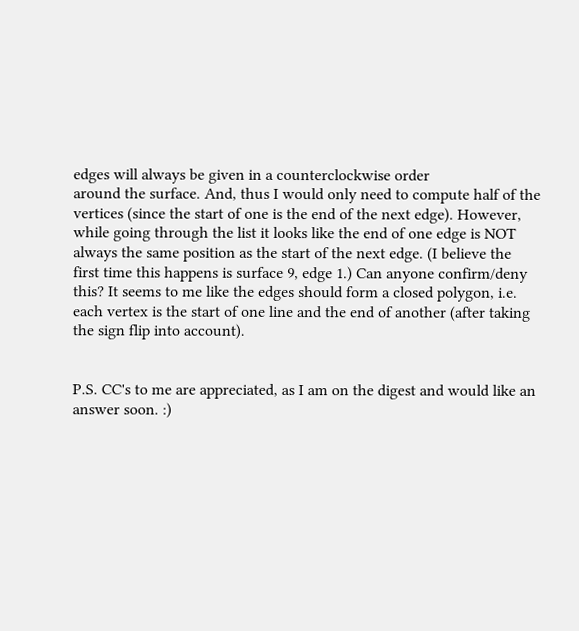edges will always be given in a counterclockwise order
around the surface. And, thus I would only need to compute half of the
vertices (since the start of one is the end of the next edge). However,
while going through the list it looks like the end of one edge is NOT
always the same position as the start of the next edge. (I believe the
first time this happens is surface 9, edge 1.) Can anyone confirm/deny
this? It seems to me like the edges should form a closed polygon, i.e.
each vertex is the start of one line and the end of another (after taking
the sign flip into account).


P.S. CC's to me are appreciated, as I am on the digest and would like an
answer soon. :)